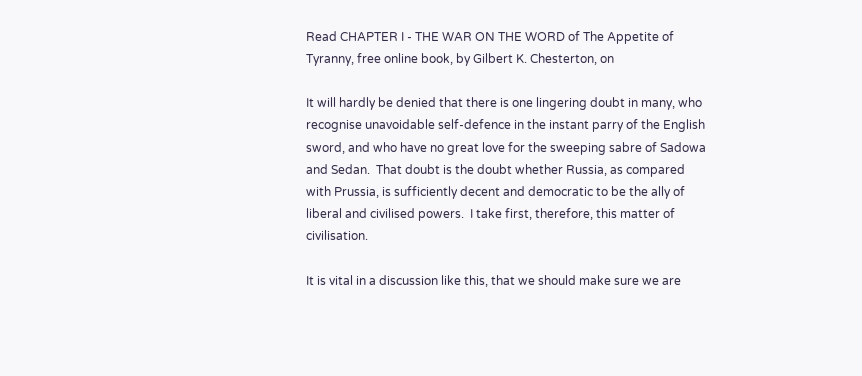Read CHAPTER I - THE WAR ON THE WORD of The Appetite of Tyranny, free online book, by Gilbert K. Chesterton, on

It will hardly be denied that there is one lingering doubt in many, who recognise unavoidable self-defence in the instant parry of the English sword, and who have no great love for the sweeping sabre of Sadowa and Sedan.  That doubt is the doubt whether Russia, as compared with Prussia, is sufficiently decent and democratic to be the ally of liberal and civilised powers.  I take first, therefore, this matter of civilisation.

It is vital in a discussion like this, that we should make sure we are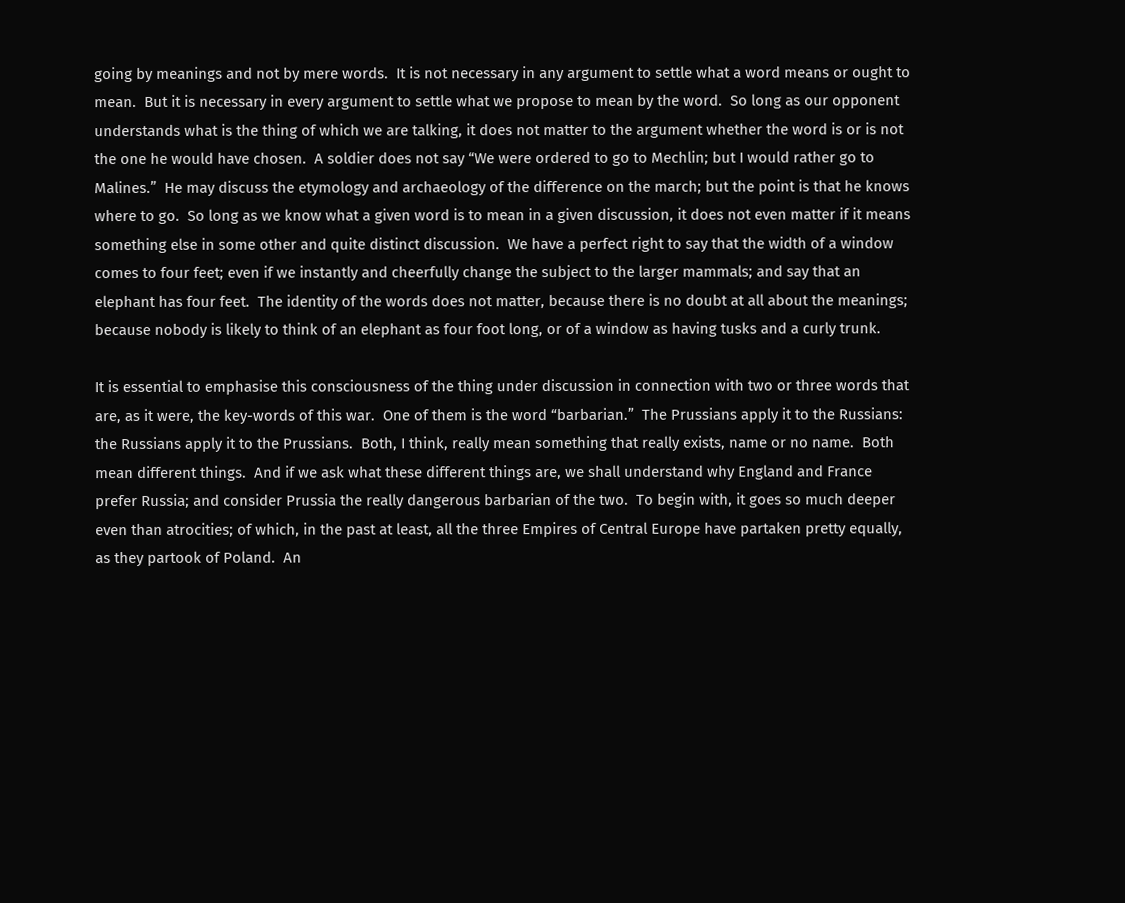going by meanings and not by mere words.  It is not necessary in any argument to settle what a word means or ought to mean.  But it is necessary in every argument to settle what we propose to mean by the word.  So long as our opponent understands what is the thing of which we are talking, it does not matter to the argument whether the word is or is not the one he would have chosen.  A soldier does not say “We were ordered to go to Mechlin; but I would rather go to Malines.”  He may discuss the etymology and archaeology of the difference on the march; but the point is that he knows where to go.  So long as we know what a given word is to mean in a given discussion, it does not even matter if it means something else in some other and quite distinct discussion.  We have a perfect right to say that the width of a window comes to four feet; even if we instantly and cheerfully change the subject to the larger mammals; and say that an elephant has four feet.  The identity of the words does not matter, because there is no doubt at all about the meanings; because nobody is likely to think of an elephant as four foot long, or of a window as having tusks and a curly trunk.

It is essential to emphasise this consciousness of the thing under discussion in connection with two or three words that are, as it were, the key-words of this war.  One of them is the word “barbarian.”  The Prussians apply it to the Russians:  the Russians apply it to the Prussians.  Both, I think, really mean something that really exists, name or no name.  Both mean different things.  And if we ask what these different things are, we shall understand why England and France prefer Russia; and consider Prussia the really dangerous barbarian of the two.  To begin with, it goes so much deeper even than atrocities; of which, in the past at least, all the three Empires of Central Europe have partaken pretty equally, as they partook of Poland.  An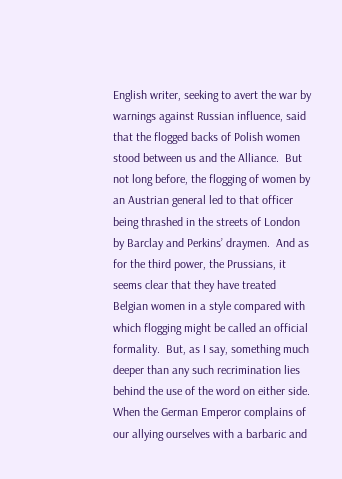English writer, seeking to avert the war by warnings against Russian influence, said that the flogged backs of Polish women stood between us and the Alliance.  But not long before, the flogging of women by an Austrian general led to that officer being thrashed in the streets of London by Barclay and Perkins’ draymen.  And as for the third power, the Prussians, it seems clear that they have treated Belgian women in a style compared with which flogging might be called an official formality.  But, as I say, something much deeper than any such recrimination lies behind the use of the word on either side.  When the German Emperor complains of our allying ourselves with a barbaric and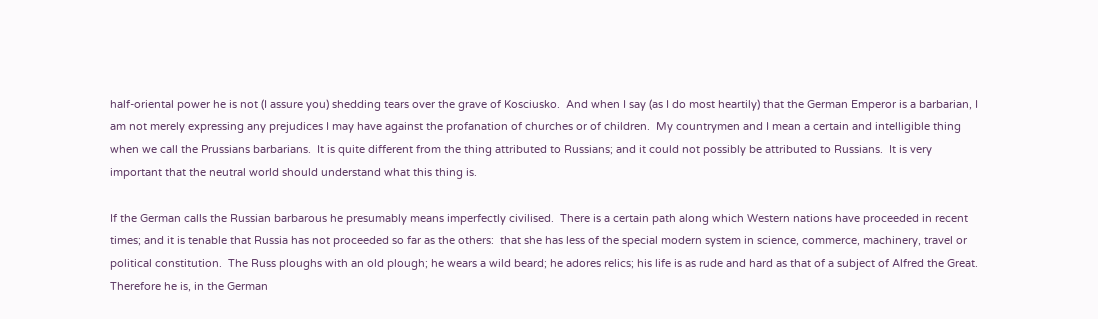half-oriental power he is not (I assure you) shedding tears over the grave of Kosciusko.  And when I say (as I do most heartily) that the German Emperor is a barbarian, I am not merely expressing any prejudices I may have against the profanation of churches or of children.  My countrymen and I mean a certain and intelligible thing when we call the Prussians barbarians.  It is quite different from the thing attributed to Russians; and it could not possibly be attributed to Russians.  It is very important that the neutral world should understand what this thing is.

If the German calls the Russian barbarous he presumably means imperfectly civilised.  There is a certain path along which Western nations have proceeded in recent times; and it is tenable that Russia has not proceeded so far as the others:  that she has less of the special modern system in science, commerce, machinery, travel or political constitution.  The Russ ploughs with an old plough; he wears a wild beard; he adores relics; his life is as rude and hard as that of a subject of Alfred the Great.  Therefore he is, in the German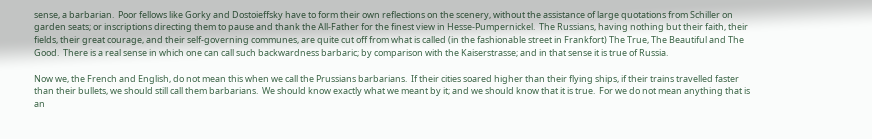sense, a barbarian.  Poor fellows like Gorky and Dostoieffsky have to form their own reflections on the scenery, without the assistance of large quotations from Schiller on garden seats; or inscriptions directing them to pause and thank the All-Father for the finest view in Hesse-Pumpernickel.  The Russians, having nothing but their faith, their fields, their great courage, and their self-governing communes, are quite cut off from what is called (in the fashionable street in Frankfort) The True, The Beautiful and The Good.  There is a real sense in which one can call such backwardness barbaric; by comparison with the Kaiserstrasse; and in that sense it is true of Russia.

Now we, the French and English, do not mean this when we call the Prussians barbarians.  If their cities soared higher than their flying ships, if their trains travelled faster than their bullets, we should still call them barbarians.  We should know exactly what we meant by it; and we should know that it is true.  For we do not mean anything that is an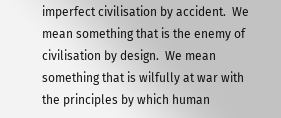imperfect civilisation by accident.  We mean something that is the enemy of civilisation by design.  We mean something that is wilfully at war with the principles by which human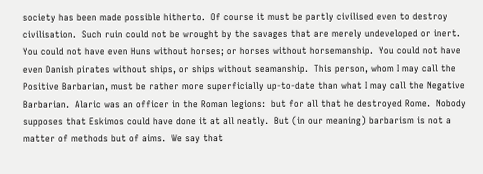society has been made possible hitherto.  Of course it must be partly civilised even to destroy civilisation.  Such ruin could not be wrought by the savages that are merely undeveloped or inert.  You could not have even Huns without horses; or horses without horsemanship.  You could not have even Danish pirates without ships, or ships without seamanship.  This person, whom I may call the Positive Barbarian, must be rather more superficially up-to-date than what I may call the Negative Barbarian.  Alaric was an officer in the Roman legions:  but for all that he destroyed Rome.  Nobody supposes that Eskimos could have done it at all neatly.  But (in our meaning) barbarism is not a matter of methods but of aims.  We say that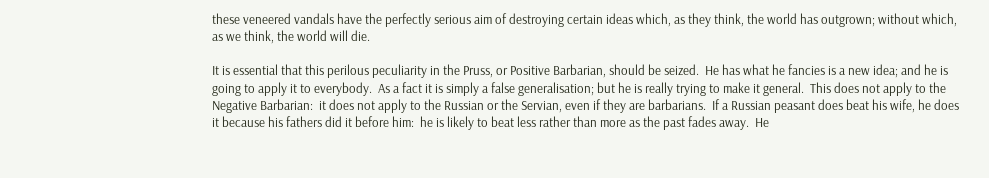these veneered vandals have the perfectly serious aim of destroying certain ideas which, as they think, the world has outgrown; without which, as we think, the world will die.

It is essential that this perilous peculiarity in the Pruss, or Positive Barbarian, should be seized.  He has what he fancies is a new idea; and he is going to apply it to everybody.  As a fact it is simply a false generalisation; but he is really trying to make it general.  This does not apply to the Negative Barbarian:  it does not apply to the Russian or the Servian, even if they are barbarians.  If a Russian peasant does beat his wife, he does it because his fathers did it before him:  he is likely to beat less rather than more as the past fades away.  He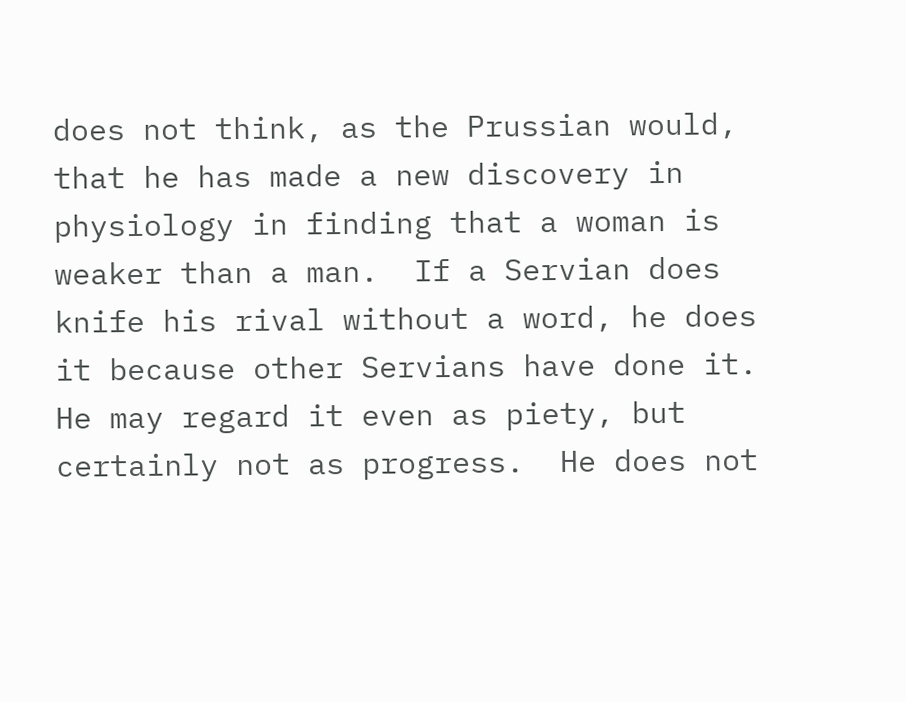does not think, as the Prussian would, that he has made a new discovery in physiology in finding that a woman is weaker than a man.  If a Servian does knife his rival without a word, he does it because other Servians have done it.  He may regard it even as piety, but certainly not as progress.  He does not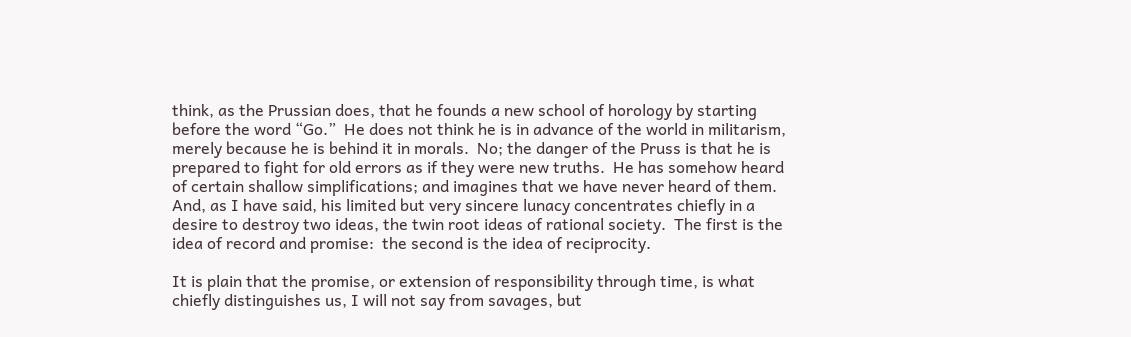think, as the Prussian does, that he founds a new school of horology by starting before the word “Go.”  He does not think he is in advance of the world in militarism, merely because he is behind it in morals.  No; the danger of the Pruss is that he is prepared to fight for old errors as if they were new truths.  He has somehow heard of certain shallow simplifications; and imagines that we have never heard of them.  And, as I have said, his limited but very sincere lunacy concentrates chiefly in a desire to destroy two ideas, the twin root ideas of rational society.  The first is the idea of record and promise:  the second is the idea of reciprocity.

It is plain that the promise, or extension of responsibility through time, is what chiefly distinguishes us, I will not say from savages, but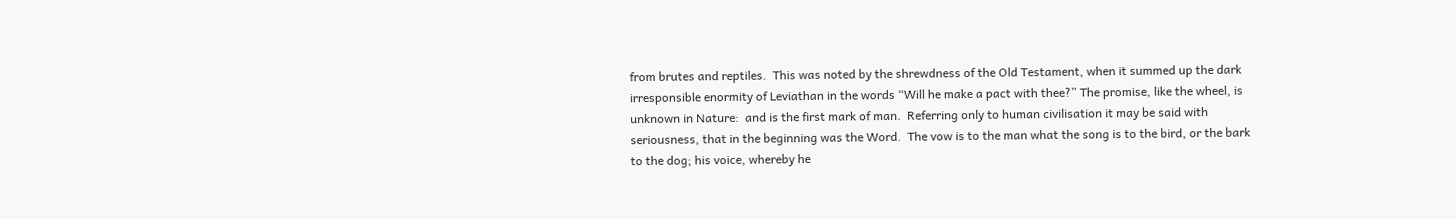from brutes and reptiles.  This was noted by the shrewdness of the Old Testament, when it summed up the dark irresponsible enormity of Leviathan in the words “Will he make a pact with thee?” The promise, like the wheel, is unknown in Nature:  and is the first mark of man.  Referring only to human civilisation it may be said with seriousness, that in the beginning was the Word.  The vow is to the man what the song is to the bird, or the bark to the dog; his voice, whereby he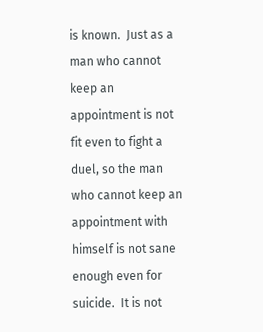is known.  Just as a man who cannot keep an appointment is not fit even to fight a duel, so the man who cannot keep an appointment with himself is not sane enough even for suicide.  It is not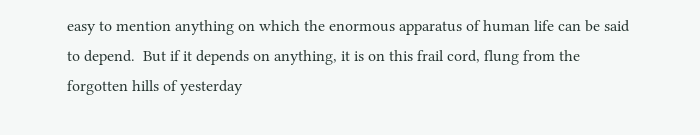easy to mention anything on which the enormous apparatus of human life can be said to depend.  But if it depends on anything, it is on this frail cord, flung from the forgotten hills of yesterday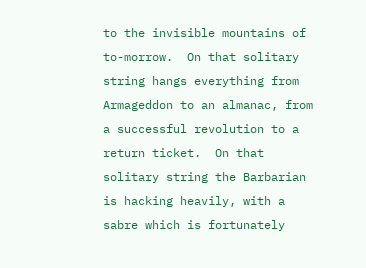to the invisible mountains of to-morrow.  On that solitary string hangs everything from Armageddon to an almanac, from a successful revolution to a return ticket.  On that solitary string the Barbarian is hacking heavily, with a sabre which is fortunately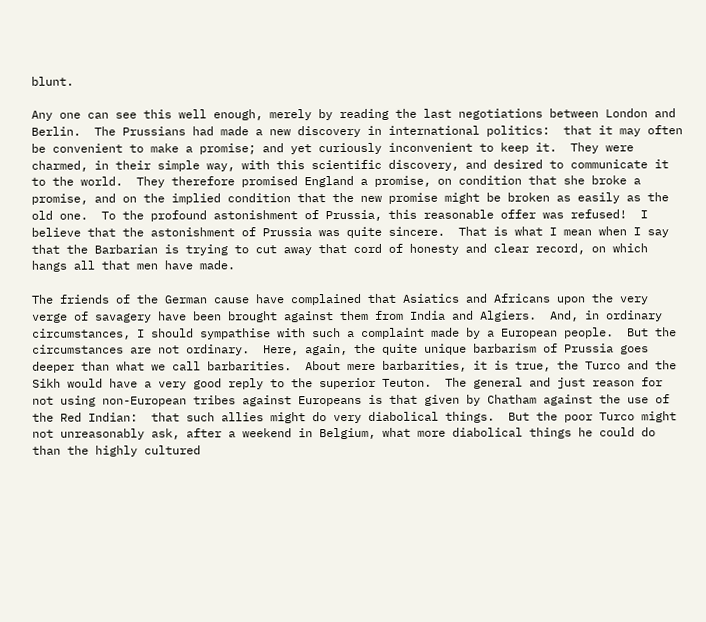blunt.

Any one can see this well enough, merely by reading the last negotiations between London and Berlin.  The Prussians had made a new discovery in international politics:  that it may often be convenient to make a promise; and yet curiously inconvenient to keep it.  They were charmed, in their simple way, with this scientific discovery, and desired to communicate it to the world.  They therefore promised England a promise, on condition that she broke a promise, and on the implied condition that the new promise might be broken as easily as the old one.  To the profound astonishment of Prussia, this reasonable offer was refused!  I believe that the astonishment of Prussia was quite sincere.  That is what I mean when I say that the Barbarian is trying to cut away that cord of honesty and clear record, on which hangs all that men have made.

The friends of the German cause have complained that Asiatics and Africans upon the very verge of savagery have been brought against them from India and Algiers.  And, in ordinary circumstances, I should sympathise with such a complaint made by a European people.  But the circumstances are not ordinary.  Here, again, the quite unique barbarism of Prussia goes deeper than what we call barbarities.  About mere barbarities, it is true, the Turco and the Sikh would have a very good reply to the superior Teuton.  The general and just reason for not using non-European tribes against Europeans is that given by Chatham against the use of the Red Indian:  that such allies might do very diabolical things.  But the poor Turco might not unreasonably ask, after a weekend in Belgium, what more diabolical things he could do than the highly cultured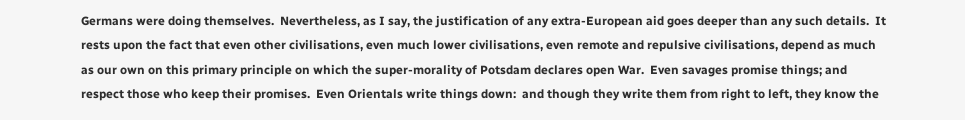Germans were doing themselves.  Nevertheless, as I say, the justification of any extra-European aid goes deeper than any such details.  It rests upon the fact that even other civilisations, even much lower civilisations, even remote and repulsive civilisations, depend as much as our own on this primary principle on which the super-morality of Potsdam declares open War.  Even savages promise things; and respect those who keep their promises.  Even Orientals write things down:  and though they write them from right to left, they know the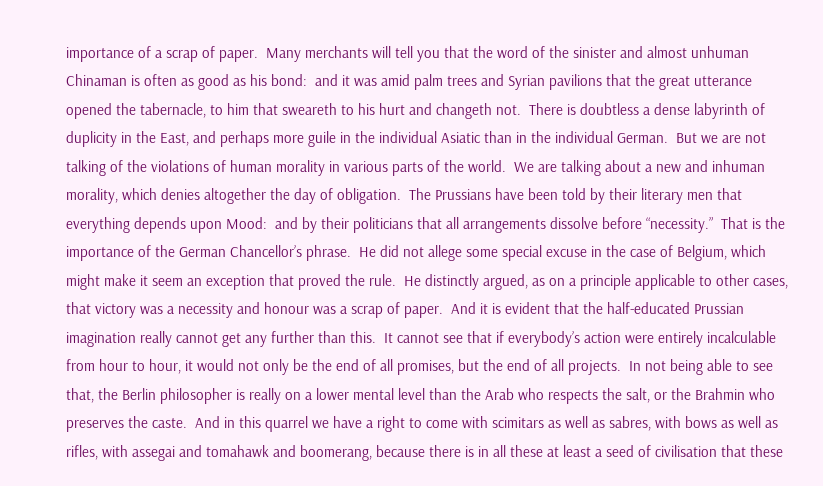importance of a scrap of paper.  Many merchants will tell you that the word of the sinister and almost unhuman Chinaman is often as good as his bond:  and it was amid palm trees and Syrian pavilions that the great utterance opened the tabernacle, to him that sweareth to his hurt and changeth not.  There is doubtless a dense labyrinth of duplicity in the East, and perhaps more guile in the individual Asiatic than in the individual German.  But we are not talking of the violations of human morality in various parts of the world.  We are talking about a new and inhuman morality, which denies altogether the day of obligation.  The Prussians have been told by their literary men that everything depends upon Mood:  and by their politicians that all arrangements dissolve before “necessity.”  That is the importance of the German Chancellor’s phrase.  He did not allege some special excuse in the case of Belgium, which might make it seem an exception that proved the rule.  He distinctly argued, as on a principle applicable to other cases, that victory was a necessity and honour was a scrap of paper.  And it is evident that the half-educated Prussian imagination really cannot get any further than this.  It cannot see that if everybody’s action were entirely incalculable from hour to hour, it would not only be the end of all promises, but the end of all projects.  In not being able to see that, the Berlin philosopher is really on a lower mental level than the Arab who respects the salt, or the Brahmin who preserves the caste.  And in this quarrel we have a right to come with scimitars as well as sabres, with bows as well as rifles, with assegai and tomahawk and boomerang, because there is in all these at least a seed of civilisation that these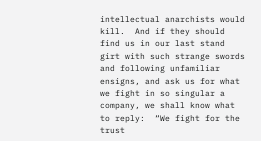intellectual anarchists would kill.  And if they should find us in our last stand girt with such strange swords and following unfamiliar ensigns, and ask us for what we fight in so singular a company, we shall know what to reply:  “We fight for the trust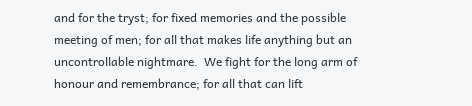and for the tryst; for fixed memories and the possible meeting of men; for all that makes life anything but an uncontrollable nightmare.  We fight for the long arm of honour and remembrance; for all that can lift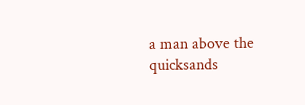a man above the quicksands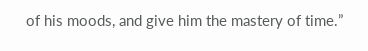of his moods, and give him the mastery of time.”